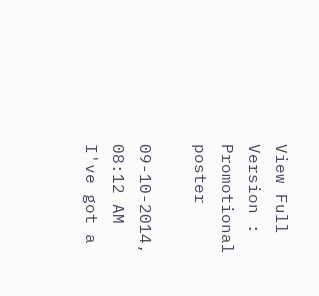View Full Version : Promotional poster

09-10-2014, 08:12 AM
I've got a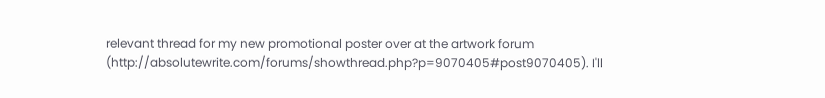relevant thread for my new promotional poster over at the artwork forum (http://absolutewrite.com/forums/showthread.php?p=9070405#post9070405). I'll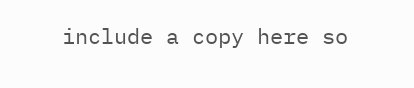include a copy here so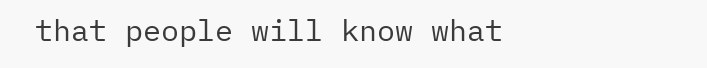that people will know what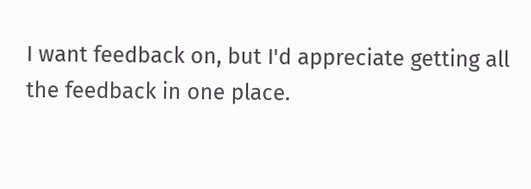I want feedback on, but I'd appreciate getting all the feedback in one place.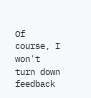Of course, I won't turn down feedback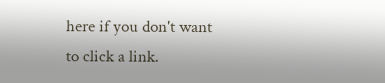here if you don't want to click a link.